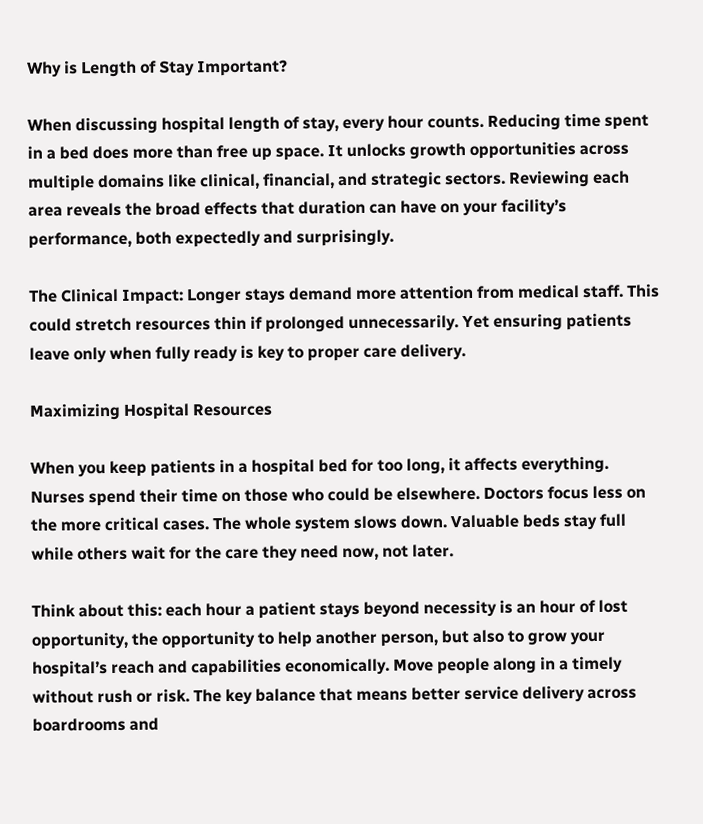Why is Length of Stay Important?

When discussing hospital length of stay, every hour counts. Reducing time spent in a bed does more than free up space. It unlocks growth opportunities across multiple domains like clinical, financial, and strategic sectors. Reviewing each area reveals the broad effects that duration can have on your facility’s performance, both expectedly and surprisingly.

The Clinical Impact: Longer stays demand more attention from medical staff. This could stretch resources thin if prolonged unnecessarily. Yet ensuring patients leave only when fully ready is key to proper care delivery.

Maximizing Hospital Resources

When you keep patients in a hospital bed for too long, it affects everything. Nurses spend their time on those who could be elsewhere. Doctors focus less on the more critical cases. The whole system slows down. Valuable beds stay full while others wait for the care they need now, not later.

Think about this: each hour a patient stays beyond necessity is an hour of lost opportunity, the opportunity to help another person, but also to grow your hospital’s reach and capabilities economically. Move people along in a timely without rush or risk. The key balance that means better service delivery across boardrooms and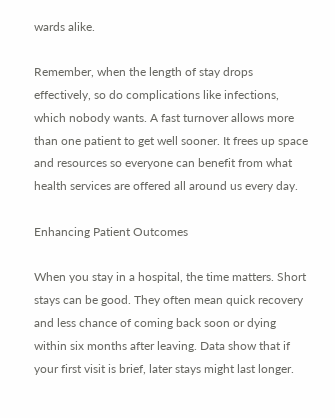wards alike.

Remember, when the length of stay drops effectively, so do complications like infections, which nobody wants. A fast turnover allows more than one patient to get well sooner. It frees up space and resources so everyone can benefit from what health services are offered all around us every day.

Enhancing Patient Outcomes

When you stay in a hospital, the time matters. Short stays can be good. They often mean quick recovery and less chance of coming back soon or dying within six months after leaving. Data show that if your first visit is brief, later stays might last longer.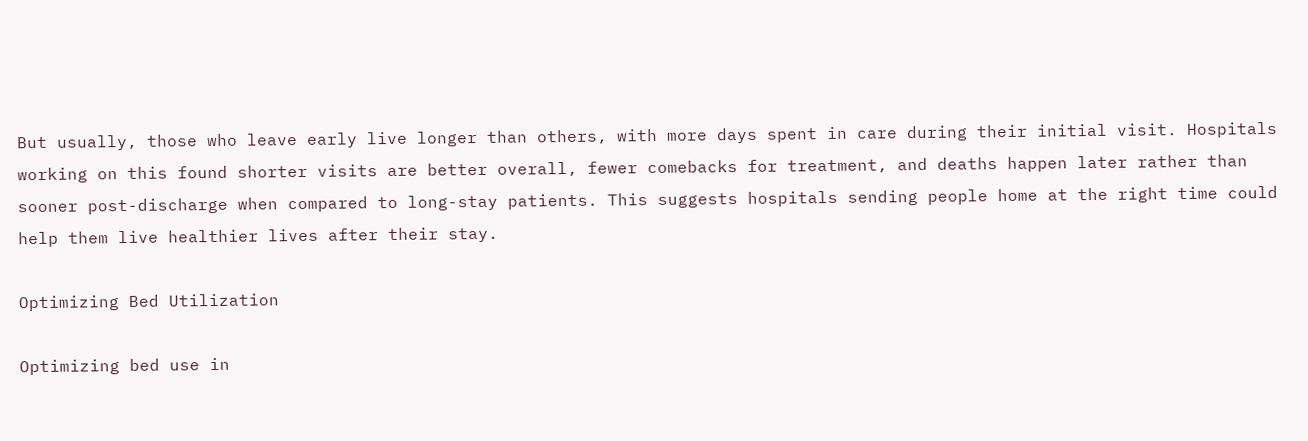But usually, those who leave early live longer than others, with more days spent in care during their initial visit. Hospitals working on this found shorter visits are better overall, fewer comebacks for treatment, and deaths happen later rather than sooner post-discharge when compared to long-stay patients. This suggests hospitals sending people home at the right time could help them live healthier lives after their stay.

Optimizing Bed Utilization

Optimizing bed use in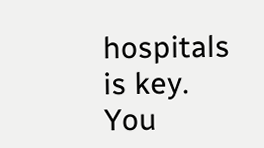hospitals is key. You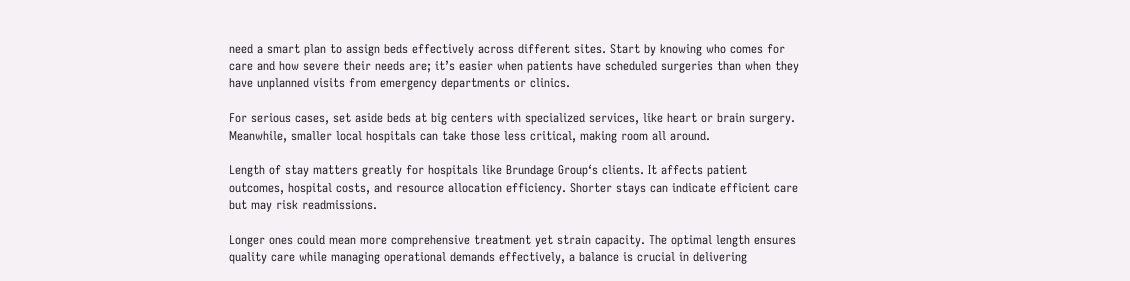need a smart plan to assign beds effectively across different sites. Start by knowing who comes for care and how severe their needs are; it’s easier when patients have scheduled surgeries than when they have unplanned visits from emergency departments or clinics.

For serious cases, set aside beds at big centers with specialized services, like heart or brain surgery. Meanwhile, smaller local hospitals can take those less critical, making room all around.

Length of stay matters greatly for hospitals like Brundage Group‘s clients. It affects patient outcomes, hospital costs, and resource allocation efficiency. Shorter stays can indicate efficient care but may risk readmissions.

Longer ones could mean more comprehensive treatment yet strain capacity. The optimal length ensures quality care while managing operational demands effectively, a balance is crucial in delivering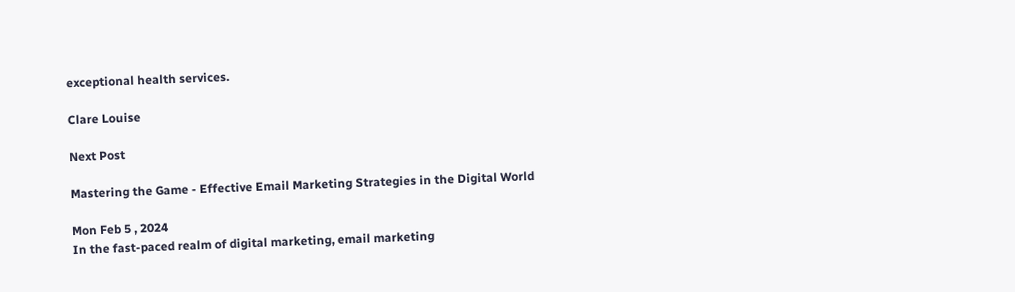exceptional health services.

Clare Louise

Next Post

Mastering the Game - Effective Email Marketing Strategies in the Digital World

Mon Feb 5 , 2024
In the fast-paced realm of digital marketing, email marketing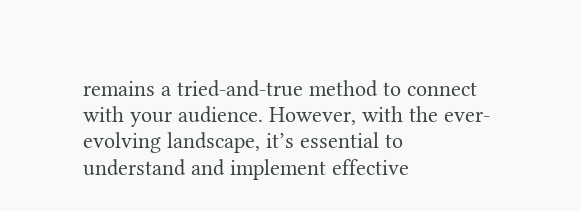remains a tried-and-true method to connect with your audience. However, with the ever-evolving landscape, it’s essential to understand and implement effective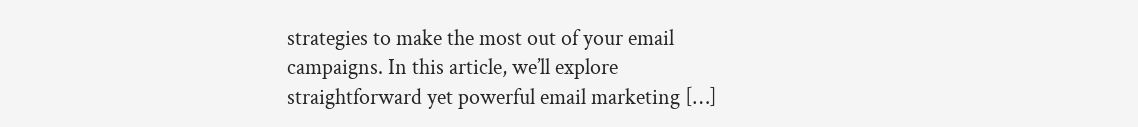strategies to make the most out of your email campaigns. In this article, we’ll explore straightforward yet powerful email marketing […]